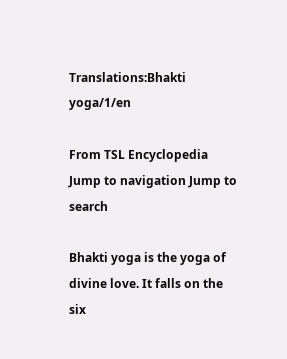Translations:Bhakti yoga/1/en

From TSL Encyclopedia
Jump to navigation Jump to search

Bhakti yoga is the yoga of divine love. It falls on the six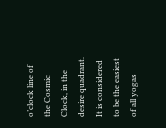o’clock line of the Cosmic Clock, in the desire quadrant. It is considered to be the easiest of all yogas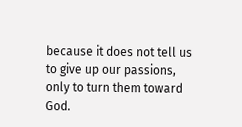because it does not tell us to give up our passions, only to turn them toward God.